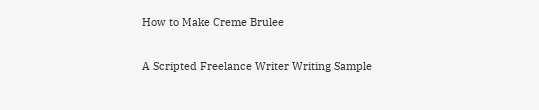How to Make Creme Brulee

A Scripted Freelance Writer Writing Sample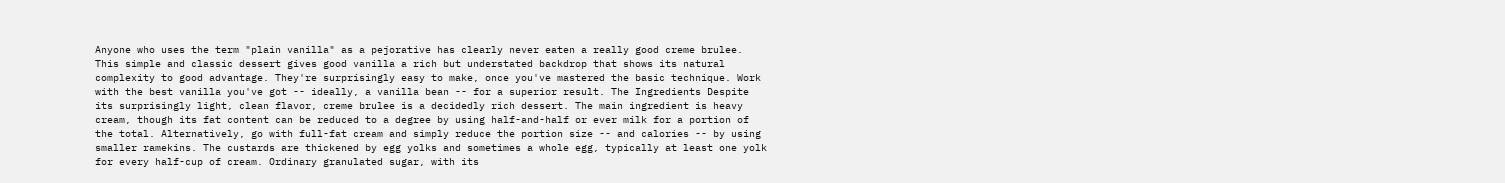Anyone who uses the term "plain vanilla" as a pejorative has clearly never eaten a really good creme brulee. This simple and classic dessert gives good vanilla a rich but understated backdrop that shows its natural complexity to good advantage. They're surprisingly easy to make, once you've mastered the basic technique. Work with the best vanilla you've got -- ideally, a vanilla bean -- for a superior result. The Ingredients Despite its surprisingly light, clean flavor, creme brulee is a decidedly rich dessert. The main ingredient is heavy cream, though its fat content can be reduced to a degree by using half-and-half or ever milk for a portion of the total. Alternatively, go with full-fat cream and simply reduce the portion size -- and calories -- by using smaller ramekins. The custards are thickened by egg yolks and sometimes a whole egg, typically at least one yolk for every half-cup of cream. Ordinary granulated sugar, with its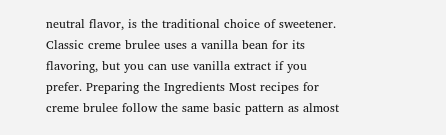neutral flavor, is the traditional choice of sweetener. Classic creme brulee uses a vanilla bean for its flavoring, but you can use vanilla extract if you prefer. Preparing the Ingredients Most recipes for creme brulee follow the same basic pattern as almost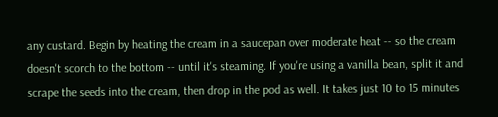any custard. Begin by heating the cream in a saucepan over moderate heat -- so the cream doesn't scorch to the bottom -- until it's steaming. If you're using a vanilla bean, split it and scrape the seeds into the cream, then drop in the pod as well. It takes just 10 to 15 minutes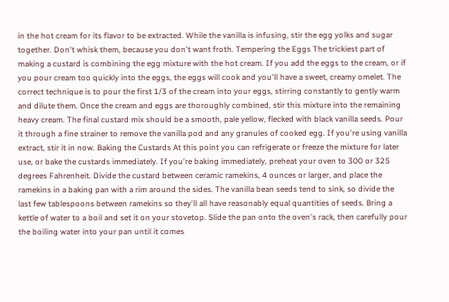in the hot cream for its flavor to be extracted. While the vanilla is infusing, stir the egg yolks and sugar together. Don't whisk them, because you don't want froth. Tempering the Eggs The trickiest part of making a custard is combining the egg mixture with the hot cream. If you add the eggs to the cream, or if you pour cream too quickly into the eggs, the eggs will cook and you'll have a sweet, creamy omelet. The correct technique is to pour the first 1/3 of the cream into your eggs, stirring constantly to gently warm and dilute them. Once the cream and eggs are thoroughly combined, stir this mixture into the remaining heavy cream. The final custard mix should be a smooth, pale yellow, flecked with black vanilla seeds. Pour it through a fine strainer to remove the vanilla pod and any granules of cooked egg. If you're using vanilla extract, stir it in now. Baking the Custards At this point you can refrigerate or freeze the mixture for later use, or bake the custards immediately. If you're baking immediately, preheat your oven to 300 or 325 degrees Fahrenheit. Divide the custard between ceramic ramekins, 4 ounces or larger, and place the ramekins in a baking pan with a rim around the sides. The vanilla bean seeds tend to sink, so divide the last few tablespoons between ramekins so they'll all have reasonably equal quantities of seeds. Bring a kettle of water to a boil and set it on your stovetop. Slide the pan onto the oven's rack, then carefully pour the boiling water into your pan until it comes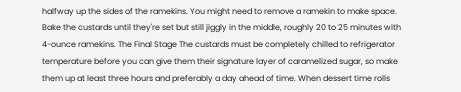halfway up the sides of the ramekins. You might need to remove a ramekin to make space. Bake the custards until they're set but still jiggly in the middle, roughly 20 to 25 minutes with 4-ounce ramekins. The Final Stage The custards must be completely chilled to refrigerator temperature before you can give them their signature layer of caramelized sugar, so make them up at least three hours and preferably a day ahead of time. When dessert time rolls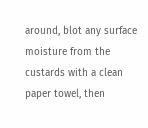around, blot any surface moisture from the custards with a clean paper towel, then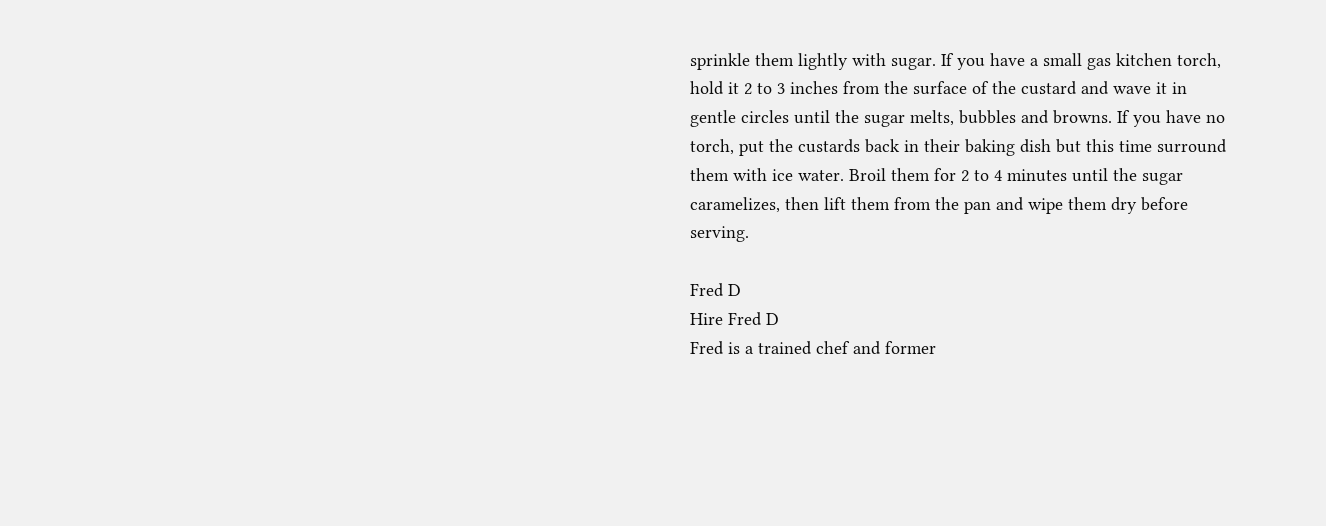sprinkle them lightly with sugar. If you have a small gas kitchen torch, hold it 2 to 3 inches from the surface of the custard and wave it in gentle circles until the sugar melts, bubbles and browns. If you have no torch, put the custards back in their baking dish but this time surround them with ice water. Broil them for 2 to 4 minutes until the sugar caramelizes, then lift them from the pan and wipe them dry before serving.

Fred D
Hire Fred D
Fred is a trained chef and former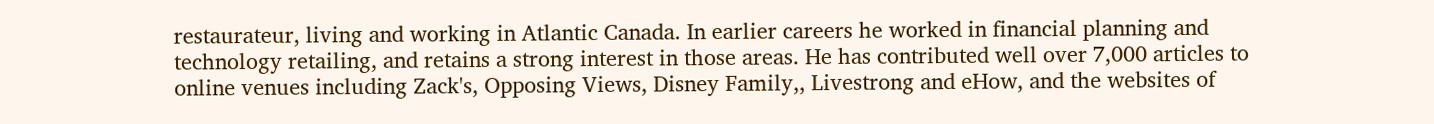restaurateur, living and working in Atlantic Canada. In earlier careers he worked in financial planning and technology retailing, and retains a strong interest in those areas. He has contributed well over 7,000 articles to online venues including Zack's, Opposing Views, Disney Family,, Livestrong and eHow, and the websites of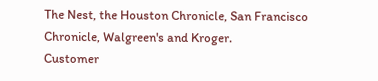The Nest, the Houston Chronicle, San Francisco Chronicle, Walgreen's and Kroger.
Customer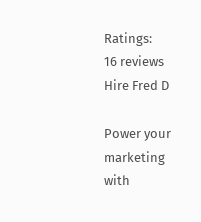Ratings:
16 reviews
Hire Fred D

Power your marketing with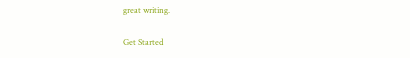great writing.

Get Started